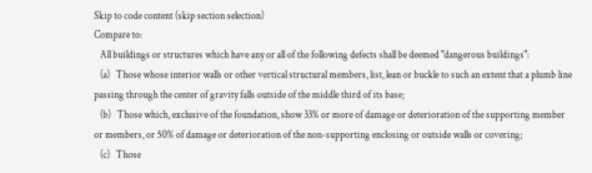Skip to code content (skip section selection)
Compare to:
   All buildings or structures which have any or all of the following defects shall be deemed "dangerous buildings":
   (a)   Those whose interior walls or other vertical structural members, list, lean or buckle to such an extent that a plumb line passing through the center of gravity falls outside of the middle third of its base;
   (b)   Those which, exclusive of the foundation, show 33% or more of damage or deterioration of the supporting member or members, or 50% of damage or deterioration of the non-supporting enclosing or outside walls or covering;
   (c)   Those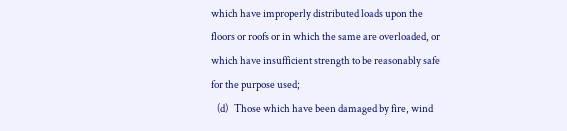which have improperly distributed loads upon the floors or roofs or in which the same are overloaded, or which have insufficient strength to be reasonably safe for the purpose used;
   (d)   Those which have been damaged by fire, wind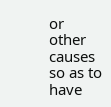or other causes so as to have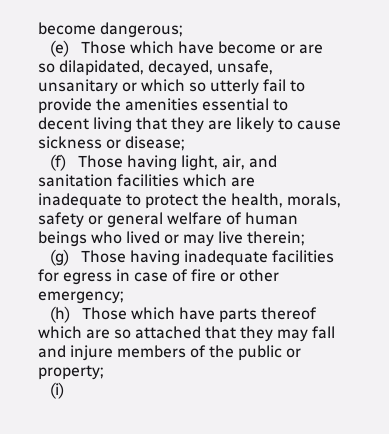become dangerous;
   (e)   Those which have become or are so dilapidated, decayed, unsafe, unsanitary or which so utterly fail to provide the amenities essential to decent living that they are likely to cause sickness or disease;
   (f)   Those having light, air, and sanitation facilities which are inadequate to protect the health, morals, safety or general welfare of human beings who lived or may live therein;
   (g)   Those having inadequate facilities for egress in case of fire or other emergency;
   (h)   Those which have parts thereof which are so attached that they may fall and injure members of the public or property;
   (i)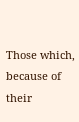Those which, because of their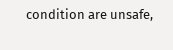condition are unsafe,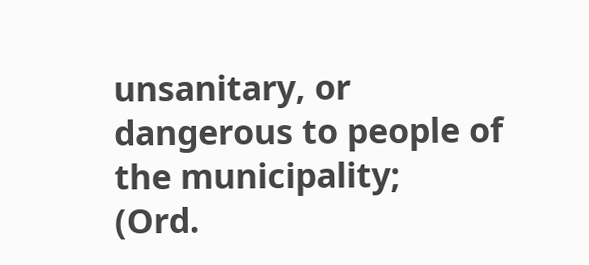unsanitary, or dangerous to people of the municipality;
(Ord.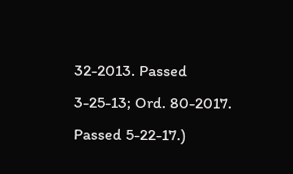32-2013. Passed 3-25-13; Ord. 80-2017. Passed 5-22-17.)